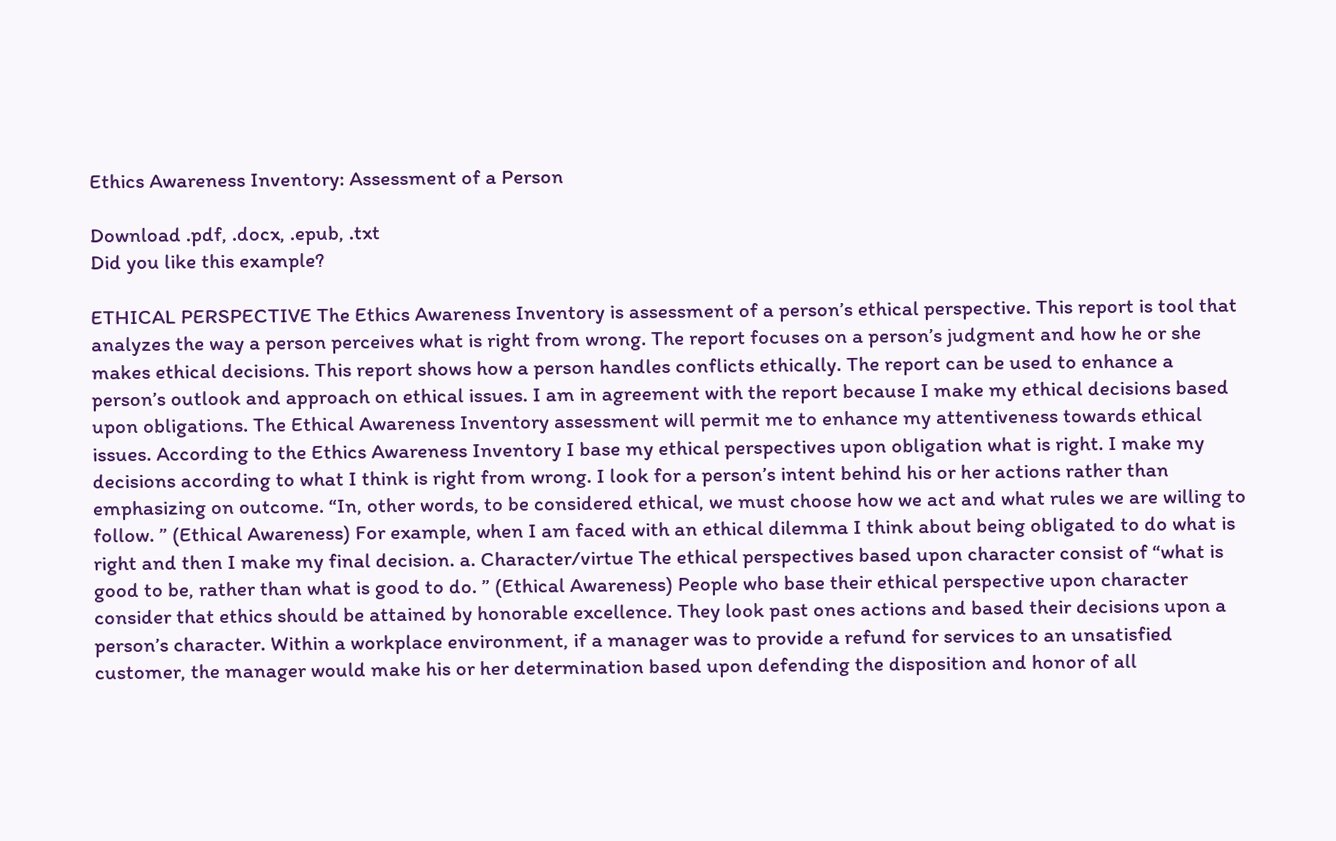Ethics Awareness Inventory: Assessment of a Person

Download .pdf, .docx, .epub, .txt
Did you like this example?

ETHICAL PERSPECTIVE The Ethics Awareness Inventory is assessment of a person’s ethical perspective. This report is tool that analyzes the way a person perceives what is right from wrong. The report focuses on a person’s judgment and how he or she makes ethical decisions. This report shows how a person handles conflicts ethically. The report can be used to enhance a person’s outlook and approach on ethical issues. I am in agreement with the report because I make my ethical decisions based upon obligations. The Ethical Awareness Inventory assessment will permit me to enhance my attentiveness towards ethical issues. According to the Ethics Awareness Inventory I base my ethical perspectives upon obligation what is right. I make my decisions according to what I think is right from wrong. I look for a person’s intent behind his or her actions rather than emphasizing on outcome. “In, other words, to be considered ethical, we must choose how we act and what rules we are willing to follow. ” (Ethical Awareness) For example, when I am faced with an ethical dilemma I think about being obligated to do what is right and then I make my final decision. a. Character/virtue The ethical perspectives based upon character consist of “what is good to be, rather than what is good to do. ” (Ethical Awareness) People who base their ethical perspective upon character consider that ethics should be attained by honorable excellence. They look past ones actions and based their decisions upon a person’s character. Within a workplace environment, if a manager was to provide a refund for services to an unsatisfied customer, the manager would make his or her determination based upon defending the disposition and honor of all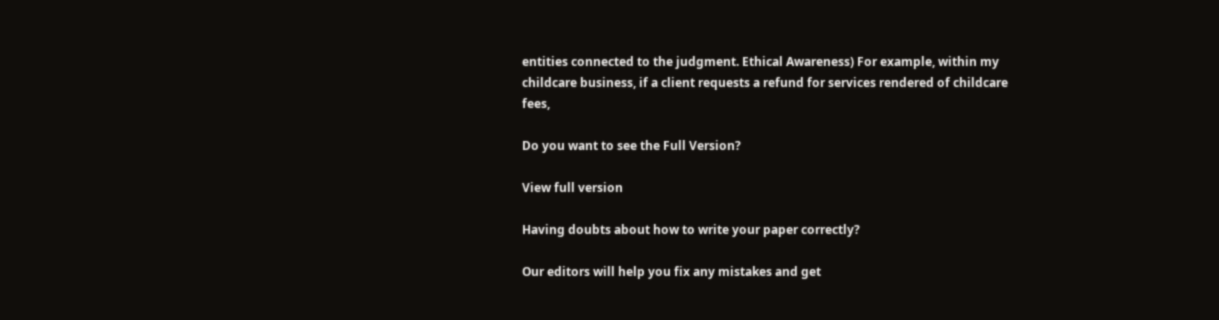entities connected to the judgment. Ethical Awareness) For example, within my childcare business, if a client requests a refund for services rendered of childcare fees,

Do you want to see the Full Version?

View full version

Having doubts about how to write your paper correctly?

Our editors will help you fix any mistakes and get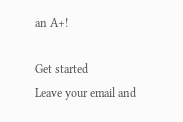an A+!

Get started
Leave your email and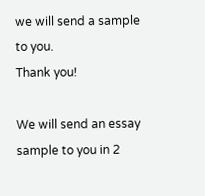we will send a sample to you.
Thank you!

We will send an essay sample to you in 2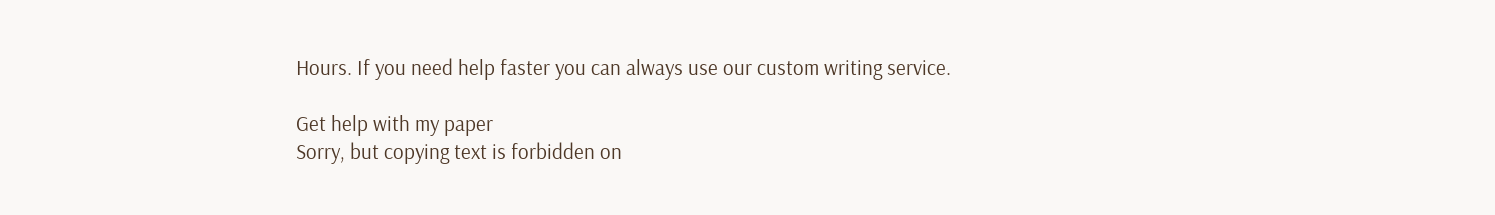Hours. If you need help faster you can always use our custom writing service.

Get help with my paper
Sorry, but copying text is forbidden on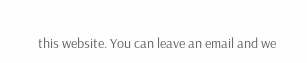this website. You can leave an email and we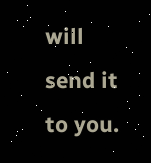will send it to you.